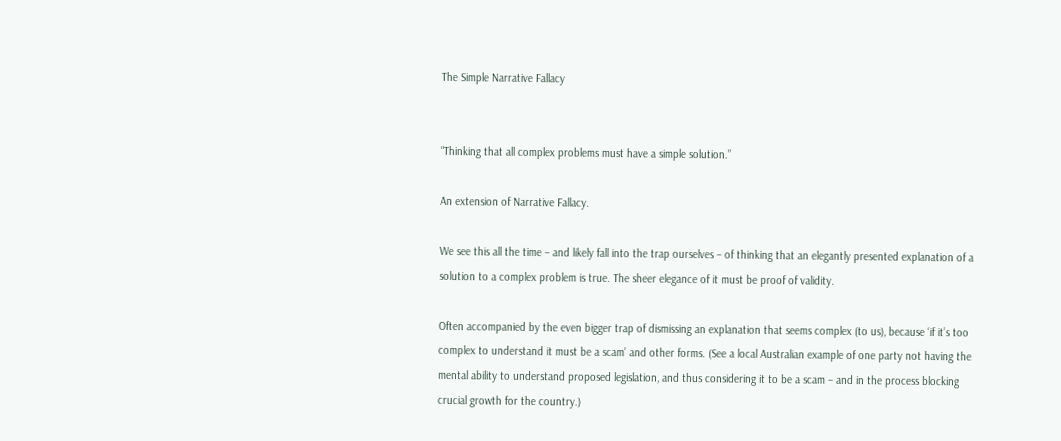The Simple Narrative Fallacy


“Thinking that all complex problems must have a simple solution.”

An extension of Narrative Fallacy.

We see this all the time – and likely fall into the trap ourselves – of thinking that an elegantly presented explanation of a solution to a complex problem is true. The sheer elegance of it must be proof of validity.

Often accompanied by the even bigger trap of dismissing an explanation that seems complex (to us), because ‘if it’s too complex to understand it must be a scam’ and other forms. (See a local Australian example of one party not having the mental ability to understand proposed legislation, and thus considering it to be a scam – and in the process blocking crucial growth for the country.)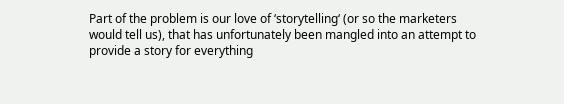Part of the problem is our love of ‘storytelling‘ (or so the marketers would tell us), that has unfortunately been mangled into an attempt to provide a story for everything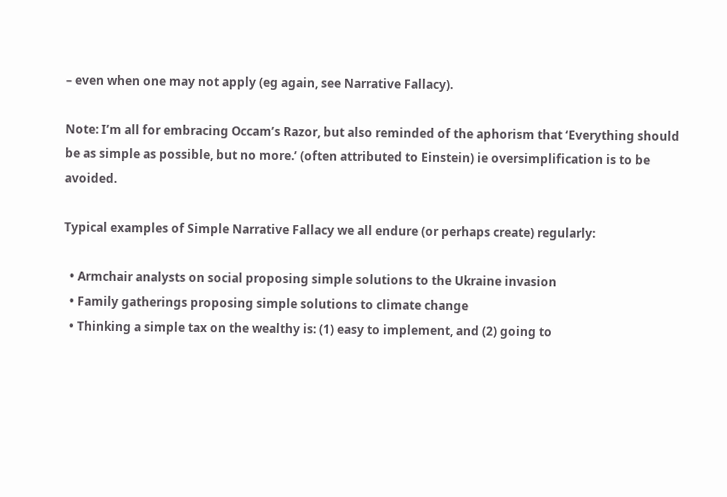– even when one may not apply (eg again, see Narrative Fallacy).

Note: I’m all for embracing Occam’s Razor, but also reminded of the aphorism that ‘Everything should be as simple as possible, but no more.’ (often attributed to Einstein) ie oversimplification is to be avoided.

Typical examples of Simple Narrative Fallacy we all endure (or perhaps create) regularly:

  • Armchair analysts on social proposing simple solutions to the Ukraine invasion
  • Family gatherings proposing simple solutions to climate change
  • Thinking a simple tax on the wealthy is: (1) easy to implement, and (2) going to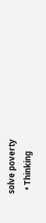solve poverty
  • Thinking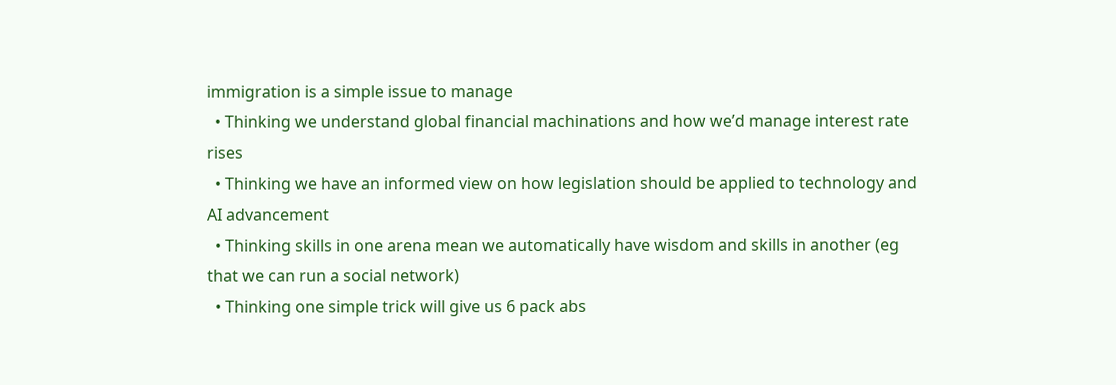immigration is a simple issue to manage
  • Thinking we understand global financial machinations and how we’d manage interest rate rises
  • Thinking we have an informed view on how legislation should be applied to technology and AI advancement
  • Thinking skills in one arena mean we automatically have wisdom and skills in another (eg that we can run a social network)
  • Thinking one simple trick will give us 6 pack abs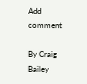Add comment

By Craig Bailey